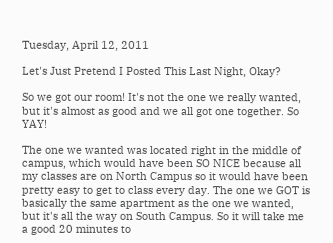Tuesday, April 12, 2011

Let's Just Pretend I Posted This Last Night, Okay?

So we got our room! It's not the one we really wanted, but it's almost as good and we all got one together. So YAY!

The one we wanted was located right in the middle of campus, which would have been SO NICE because all my classes are on North Campus so it would have been pretty easy to get to class every day. The one we GOT is basically the same apartment as the one we wanted, but it's all the way on South Campus. So it will take me a good 20 minutes to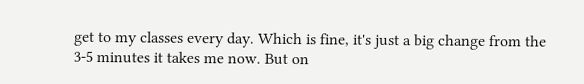get to my classes every day. Which is fine, it's just a big change from the 3-5 minutes it takes me now. But on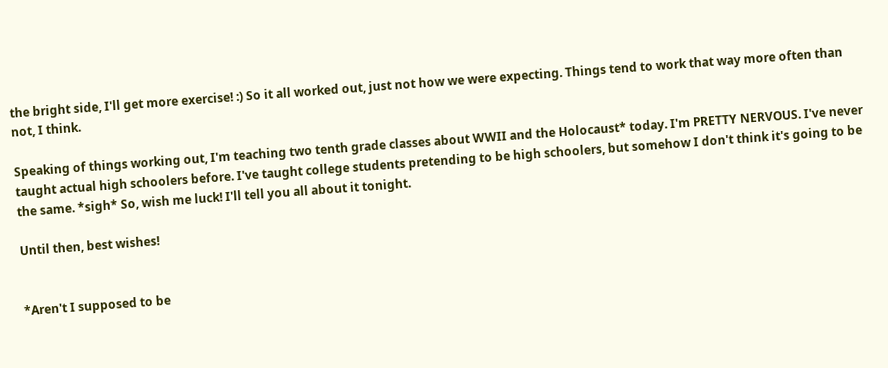the bright side, I'll get more exercise! :) So it all worked out, just not how we were expecting. Things tend to work that way more often than not, I think.

Speaking of things working out, I'm teaching two tenth grade classes about WWII and the Holocaust* today. I'm PRETTY NERVOUS. I've never taught actual high schoolers before. I've taught college students pretending to be high schoolers, but somehow I don't think it's going to be the same. *sigh* So, wish me luck! I'll tell you all about it tonight.

Until then, best wishes!


*Aren't I supposed to be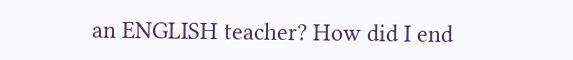an ENGLISH teacher? How did I end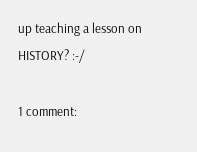up teaching a lesson on HISTORY? :-/

1 comment: